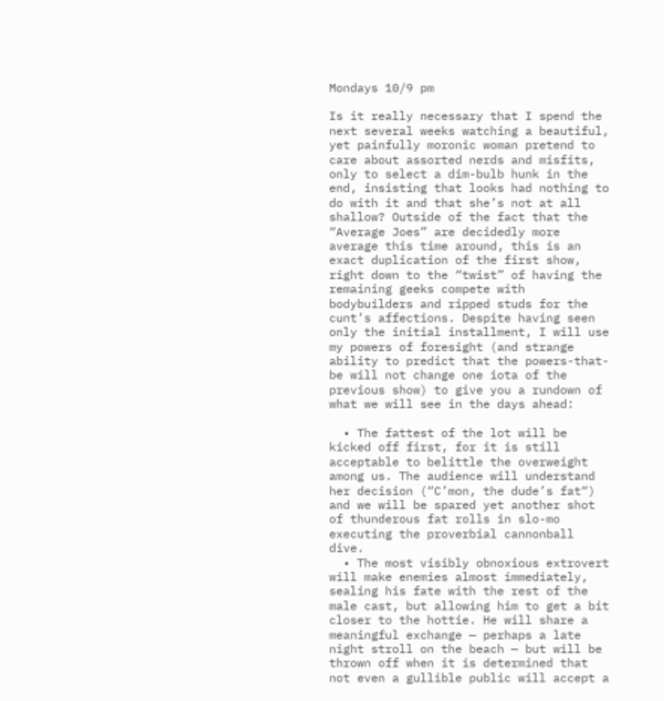Mondays 10/9 pm

Is it really necessary that I spend the next several weeks watching a beautiful, yet painfully moronic woman pretend to care about assorted nerds and misfits, only to select a dim-bulb hunk in the end, insisting that looks had nothing to do with it and that she’s not at all shallow? Outside of the fact that the “Average Joes” are decidedly more average this time around, this is an exact duplication of the first show, right down to the “twist” of having the remaining geeks compete with bodybuilders and ripped studs for the cunt’s affections. Despite having seen only the initial installment, I will use my powers of foresight (and strange ability to predict that the powers-that-be will not change one iota of the previous show) to give you a rundown of what we will see in the days ahead:

  • The fattest of the lot will be kicked off first, for it is still acceptable to belittle the overweight among us. The audience will understand her decision (“C’mon, the dude’s fat“) and we will be spared yet another shot of thunderous fat rolls in slo-mo executing the proverbial cannonball dive.
  • The most visibly obnoxious extrovert will make enemies almost immediately, sealing his fate with the rest of the male cast, but allowing him to get a bit closer to the hottie. He will share a meaningful exchange — perhaps a late night stroll on the beach — but will be thrown off when it is determined that not even a gullible public will accept a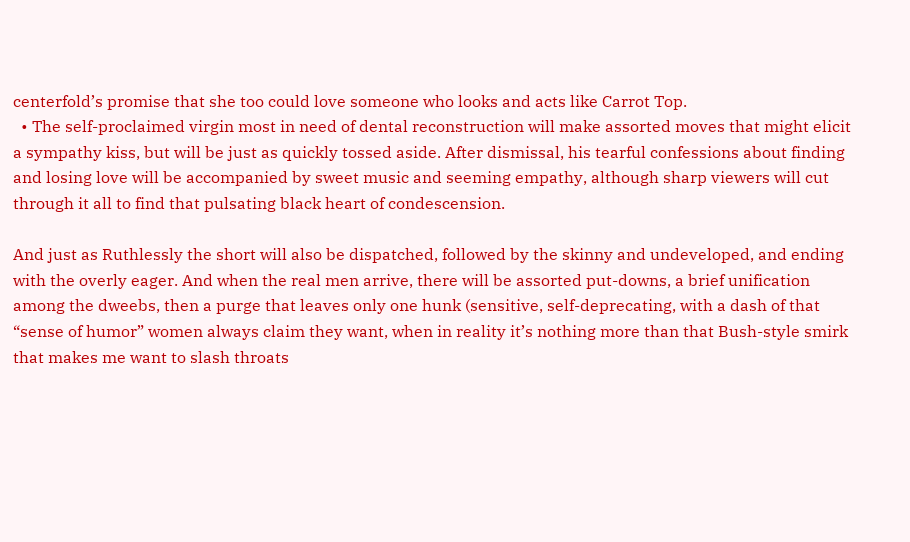centerfold’s promise that she too could love someone who looks and acts like Carrot Top.
  • The self-proclaimed virgin most in need of dental reconstruction will make assorted moves that might elicit a sympathy kiss, but will be just as quickly tossed aside. After dismissal, his tearful confessions about finding and losing love will be accompanied by sweet music and seeming empathy, although sharp viewers will cut through it all to find that pulsating black heart of condescension.

And just as Ruthlessly the short will also be dispatched, followed by the skinny and undeveloped, and ending with the overly eager. And when the real men arrive, there will be assorted put-downs, a brief unification among the dweebs, then a purge that leaves only one hunk (sensitive, self-deprecating, with a dash of that “sense of humor” women always claim they want, when in reality it’s nothing more than that Bush-style smirk that makes me want to slash throats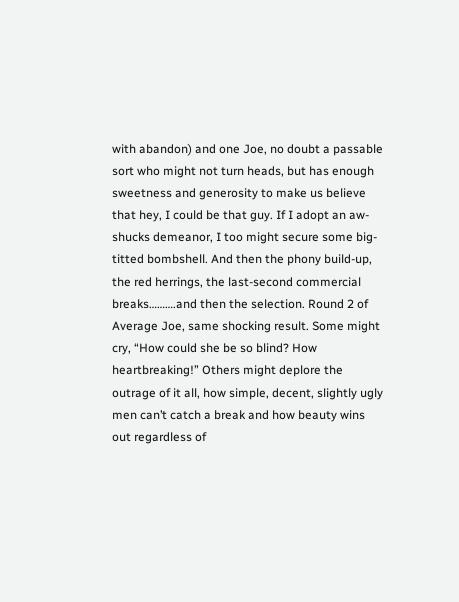with abandon) and one Joe, no doubt a passable sort who might not turn heads, but has enough sweetness and generosity to make us believe that hey, I could be that guy. If I adopt an aw-shucks demeanor, I too might secure some big-titted bombshell. And then the phony build-up, the red herrings, the last-second commercial breaks……….and then the selection. Round 2 of Average Joe, same shocking result. Some might cry, “How could she be so blind? How heartbreaking!” Others might deplore the outrage of it all, how simple, decent, slightly ugly men can’t catch a break and how beauty wins out regardless of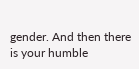gender. And then there is your humble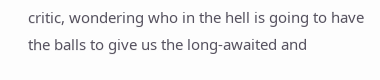critic, wondering who in the hell is going to have the balls to give us the long-awaited and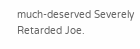much-deserved Severely Retarded Joe.